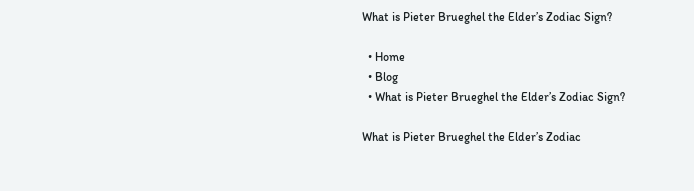What is Pieter Brueghel the Elder’s Zodiac Sign?

  • Home
  • Blog
  • What is Pieter Brueghel the Elder’s Zodiac Sign?

What is Pieter Brueghel the Elder’s Zodiac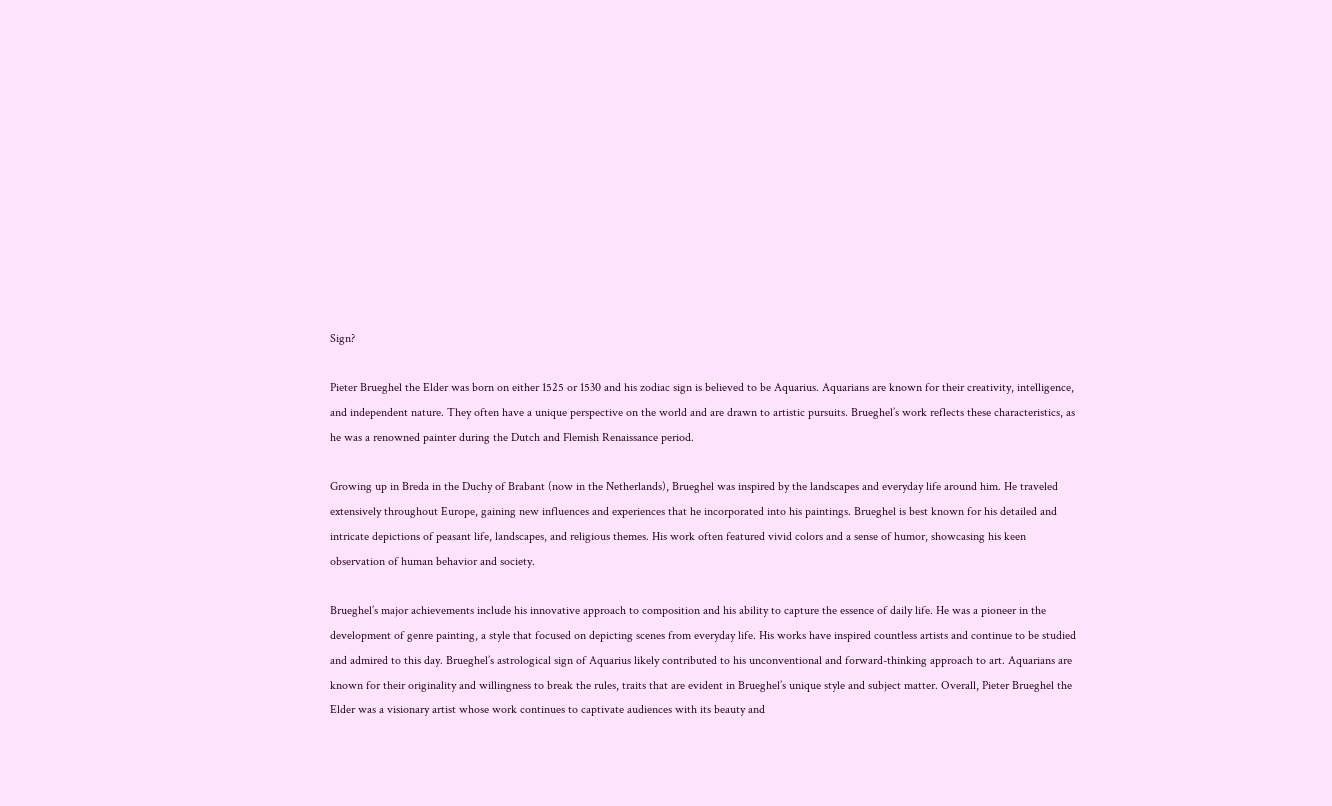Sign?

Pieter Brueghel the Elder was born on either 1525 or 1530 and his zodiac sign is believed to be Aquarius. Aquarians are known for their creativity, intelligence, and independent nature. They often have a unique perspective on the world and are drawn to artistic pursuits. Brueghel’s work reflects these characteristics, as he was a renowned painter during the Dutch and Flemish Renaissance period.

Growing up in Breda in the Duchy of Brabant (now in the Netherlands), Brueghel was inspired by the landscapes and everyday life around him. He traveled extensively throughout Europe, gaining new influences and experiences that he incorporated into his paintings. Brueghel is best known for his detailed and intricate depictions of peasant life, landscapes, and religious themes. His work often featured vivid colors and a sense of humor, showcasing his keen observation of human behavior and society.

Brueghel’s major achievements include his innovative approach to composition and his ability to capture the essence of daily life. He was a pioneer in the development of genre painting, a style that focused on depicting scenes from everyday life. His works have inspired countless artists and continue to be studied and admired to this day. Brueghel’s astrological sign of Aquarius likely contributed to his unconventional and forward-thinking approach to art. Aquarians are known for their originality and willingness to break the rules, traits that are evident in Brueghel’s unique style and subject matter. Overall, Pieter Brueghel the Elder was a visionary artist whose work continues to captivate audiences with its beauty and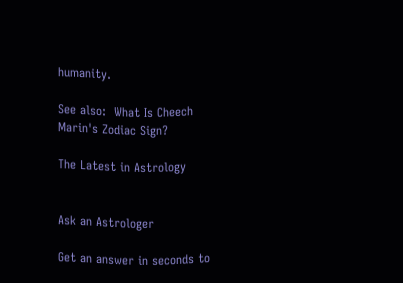humanity.

See also:  What Is Cheech Marin's Zodiac Sign?

The Latest in Astrology


Ask an Astrologer

Get an answer in seconds to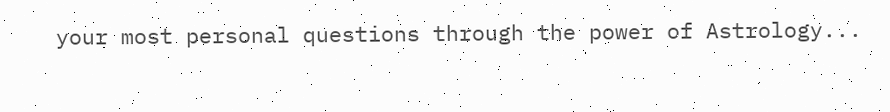your most personal questions through the power of Astrology...